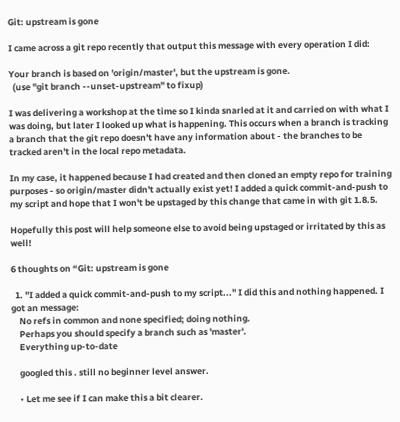Git: upstream is gone

I came across a git repo recently that output this message with every operation I did:

Your branch is based on 'origin/master', but the upstream is gone.
  (use "git branch --unset-upstream" to fixup)

I was delivering a workshop at the time so I kinda snarled at it and carried on with what I was doing, but later I looked up what is happening. This occurs when a branch is tracking a branch that the git repo doesn't have any information about - the branches to be tracked aren't in the local repo metadata.

In my case, it happened because I had created and then cloned an empty repo for training purposes - so origin/master didn't actually exist yet! I added a quick commit-and-push to my script and hope that I won't be upstaged by this change that came in with git 1.8.5.

Hopefully this post will help someone else to avoid being upstaged or irritated by this as well!

6 thoughts on “Git: upstream is gone

  1. "I added a quick commit-and-push to my script..." I did this and nothing happened. I got an message:
    No refs in common and none specified; doing nothing.
    Perhaps you should specify a branch such as 'master'.
    Everything up-to-date

    googled this . still no beginner level answer.

    • Let me see if I can make this a bit clearer.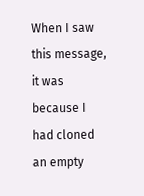When I saw this message, it was because I had cloned an empty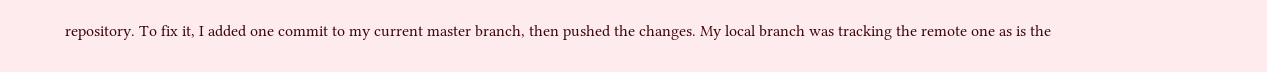repository. To fix it, I added one commit to my current master branch, then pushed the changes. My local branch was tracking the remote one as is the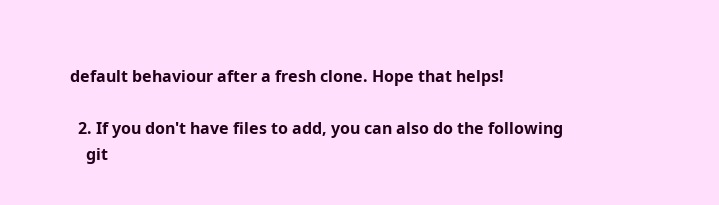default behaviour after a fresh clone. Hope that helps!

  2. If you don't have files to add, you can also do the following
    git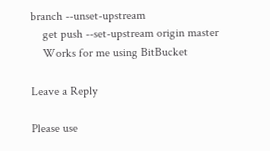branch --unset-upstream
    get push --set-upstream origin master
    Works for me using BitBucket

Leave a Reply

Please use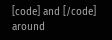[code] and [/code] around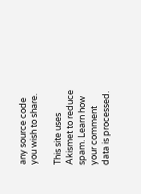any source code you wish to share.

This site uses Akismet to reduce spam. Learn how your comment data is processed.